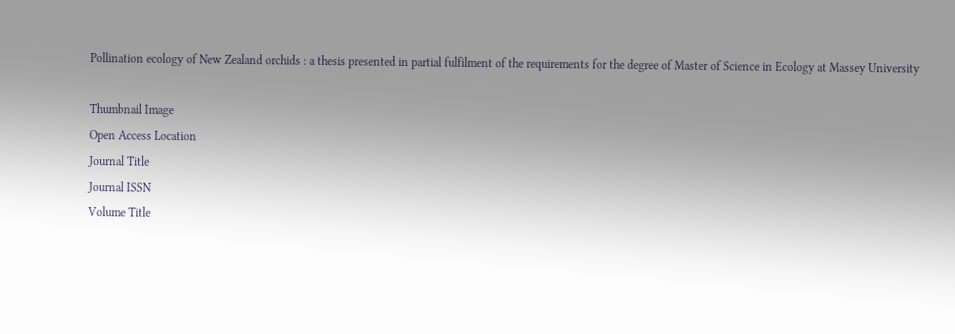Pollination ecology of New Zealand orchids : a thesis presented in partial fulfilment of the requirements for the degree of Master of Science in Ecology at Massey University

Thumbnail Image
Open Access Location
Journal Title
Journal ISSN
Volume Title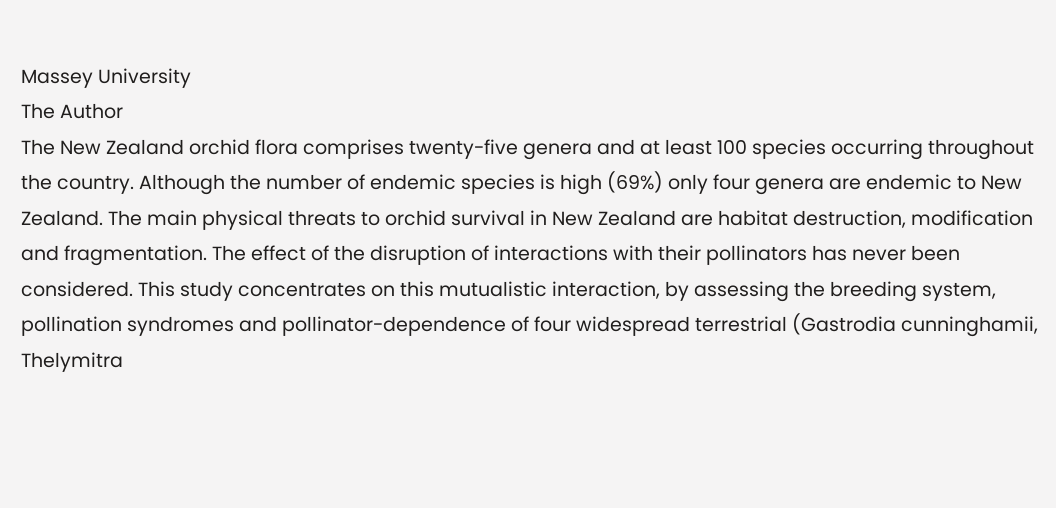Massey University
The Author
The New Zealand orchid flora comprises twenty-five genera and at least 100 species occurring throughout the country. Although the number of endemic species is high (69%) only four genera are endemic to New Zealand. The main physical threats to orchid survival in New Zealand are habitat destruction, modification and fragmentation. The effect of the disruption of interactions with their pollinators has never been considered. This study concentrates on this mutualistic interaction, by assessing the breeding system, pollination syndromes and pollinator-dependence of four widespread terrestrial (Gastrodia cunninghamii, Thelymitra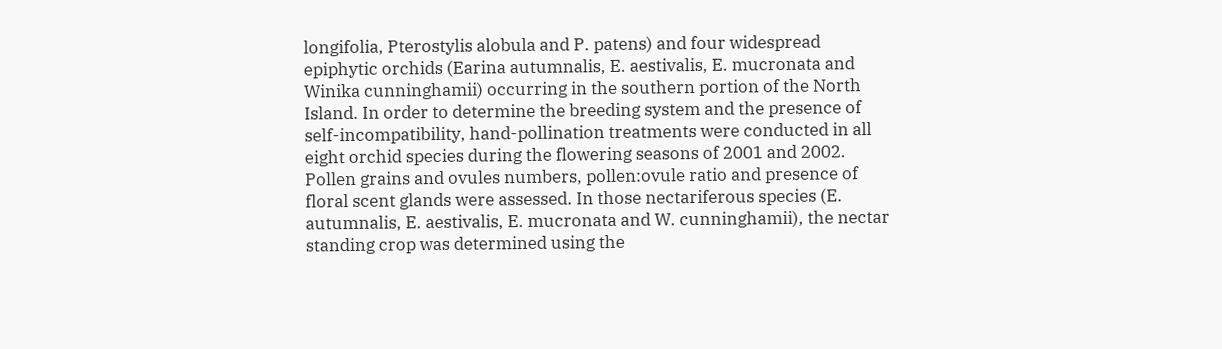longifolia, Pterostylis alobula and P. patens) and four widespread epiphytic orchids (Earina autumnalis, E. aestivalis, E. mucronata and Winika cunninghamii) occurring in the southern portion of the North Island. In order to determine the breeding system and the presence of self-incompatibility, hand-pollination treatments were conducted in all eight orchid species during the flowering seasons of 2001 and 2002. Pollen grains and ovules numbers, pollen:ovule ratio and presence of floral scent glands were assessed. In those nectariferous species (E. autumnalis, E. aestivalis, E. mucronata and W. cunninghamii), the nectar standing crop was determined using the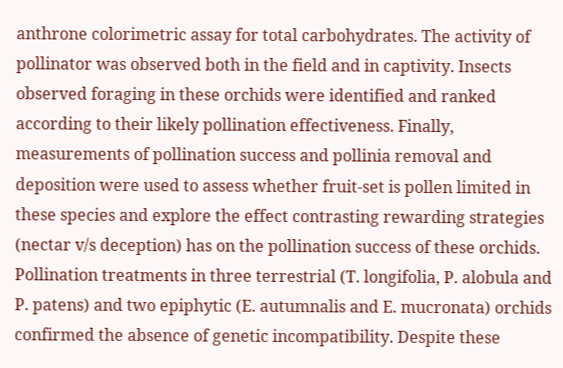anthrone colorimetric assay for total carbohydrates. The activity of pollinator was observed both in the field and in captivity. Insects observed foraging in these orchids were identified and ranked according to their likely pollination effectiveness. Finally, measurements of pollination success and pollinia removal and deposition were used to assess whether fruit-set is pollen limited in these species and explore the effect contrasting rewarding strategies (nectar v/s deception) has on the pollination success of these orchids. Pollination treatments in three terrestrial (T. longifolia, P. alobula and P. patens) and two epiphytic (E. autumnalis and E. mucronata) orchids confirmed the absence of genetic incompatibility. Despite these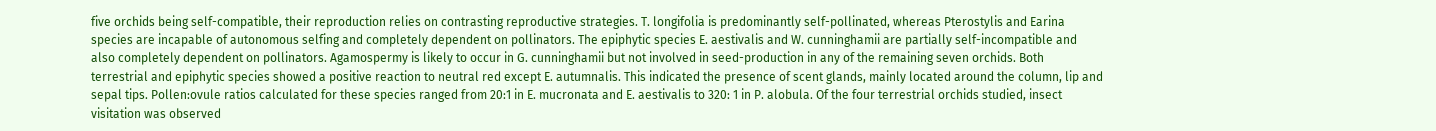five orchids being self-compatible, their reproduction relies on contrasting reproductive strategies. T. longifolia is predominantly self-pollinated, whereas Pterostylis and Earina species are incapable of autonomous selfing and completely dependent on pollinators. The epiphytic species E. aestivalis and W. cunninghamii are partially self-incompatible and also completely dependent on pollinators. Agamospermy is likely to occur in G. cunninghamii but not involved in seed-production in any of the remaining seven orchids. Both terrestrial and epiphytic species showed a positive reaction to neutral red except E. autumnalis. This indicated the presence of scent glands, mainly located around the column, lip and sepal tips. Pollen:ovule ratios calculated for these species ranged from 20:1 in E. mucronata and E. aestivalis to 320: 1 in P. alobula. Of the four terrestrial orchids studied, insect visitation was observed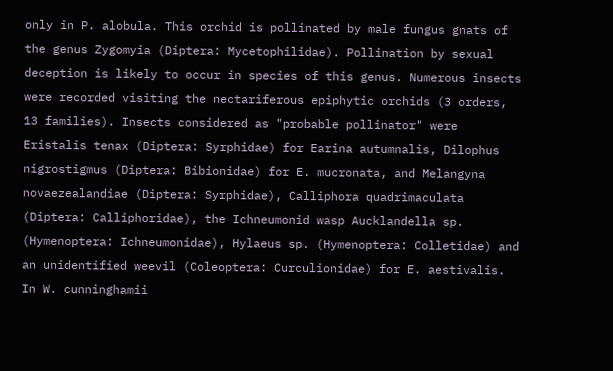only in P. alobula. This orchid is pollinated by male fungus gnats of the genus Zygomyia (Diptera: Mycetophilidae). Pollination by sexual deception is likely to occur in species of this genus. Numerous insects were recorded visiting the nectariferous epiphytic orchids (3 orders, 13 families). Insects considered as "probable pollinator" were Eristalis tenax (Diptera: Syrphidae) for Earina autumnalis, Dilophus nigrostigmus (Diptera: Bibionidae) for E. mucronata, and Melangyna novaezealandiae (Diptera: Syrphidae), Calliphora quadrimaculata (Diptera: Calliphoridae), the Ichneumonid wasp Aucklandella sp. (Hymenoptera: Ichneumonidae), Hylaeus sp. (Hymenoptera: Colletidae) and an unidentified weevil (Coleoptera: Curculionidae) for E. aestivalis. In W. cunninghamii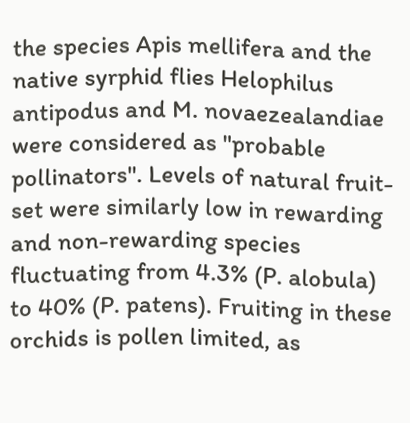the species Apis mellifera and the native syrphid flies Helophilus antipodus and M. novaezealandiae were considered as "probable pollinators". Levels of natural fruit-set were similarly low in rewarding and non-rewarding species fluctuating from 4.3% (P. alobula) to 40% (P. patens). Fruiting in these orchids is pollen limited, as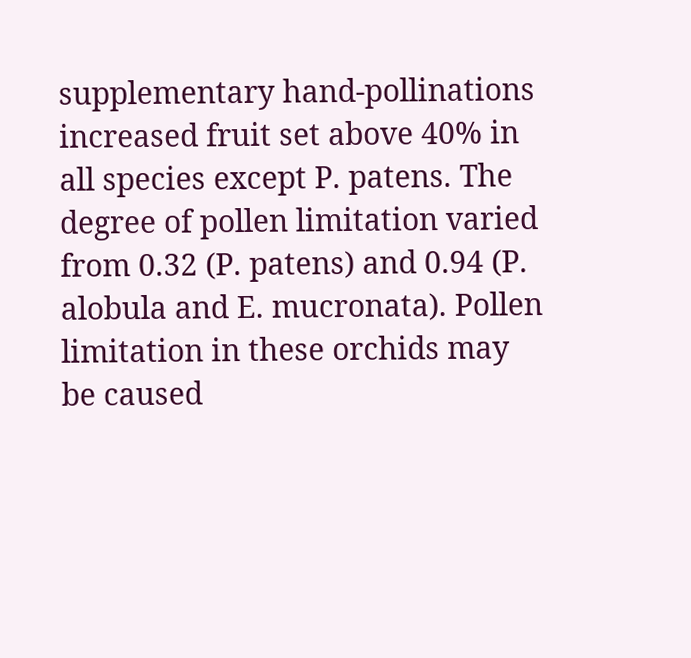supplementary hand-pollinations increased fruit set above 40% in all species except P. patens. The degree of pollen limitation varied from 0.32 (P. patens) and 0.94 (P. alobula and E. mucronata). Pollen limitation in these orchids may be caused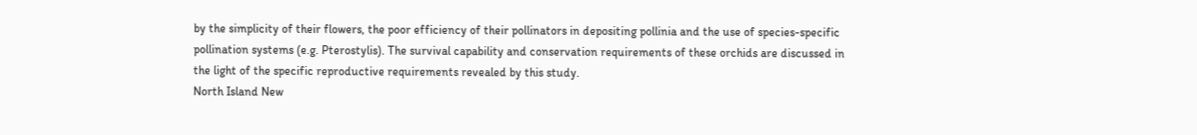by the simplicity of their flowers, the poor efficiency of their pollinators in depositing pollinia and the use of species-specific pollination systems (e.g. Pterostylis). The survival capability and conservation requirements of these orchids are discussed in the light of the specific reproductive requirements revealed by this study.
North Island New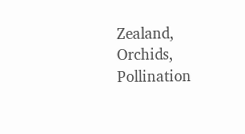Zealand, Orchids, Pollination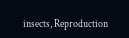insects, Reproduction